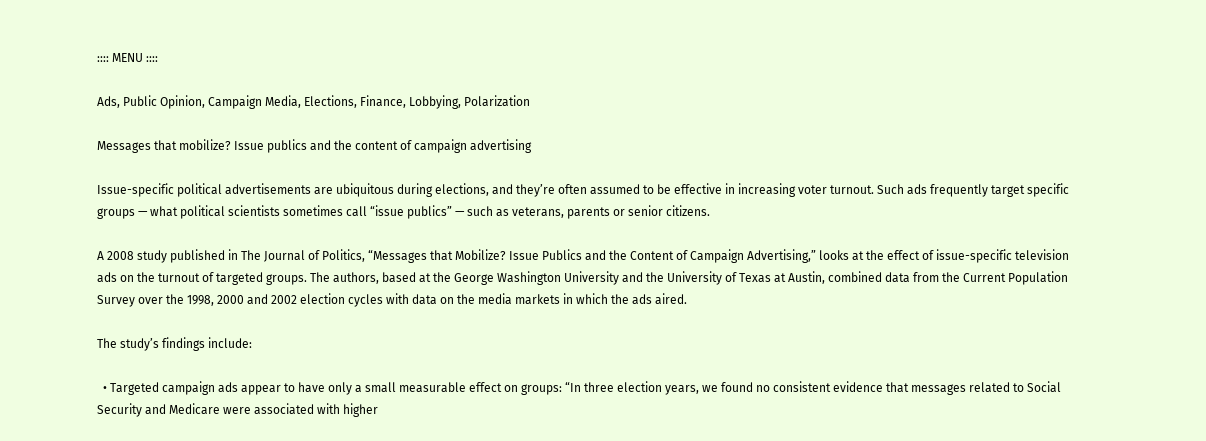:::: MENU ::::

Ads, Public Opinion, Campaign Media, Elections, Finance, Lobbying, Polarization

Messages that mobilize? Issue publics and the content of campaign advertising

Issue-specific political advertisements are ubiquitous during elections, and they’re often assumed to be effective in increasing voter turnout. Such ads frequently target specific groups — what political scientists sometimes call “issue publics” — such as veterans, parents or senior citizens.

A 2008 study published in The Journal of Politics, “Messages that Mobilize? Issue Publics and the Content of Campaign Advertising,” looks at the effect of issue-specific television ads on the turnout of targeted groups. The authors, based at the George Washington University and the University of Texas at Austin, combined data from the Current Population Survey over the 1998, 2000 and 2002 election cycles with data on the media markets in which the ads aired.

The study’s findings include:

  • Targeted campaign ads appear to have only a small measurable effect on groups: “In three election years, we found no consistent evidence that messages related to Social Security and Medicare were associated with higher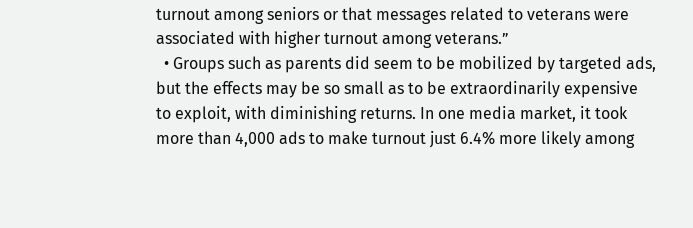turnout among seniors or that messages related to veterans were associated with higher turnout among veterans.”
  • Groups such as parents did seem to be mobilized by targeted ads, but the effects may be so small as to be extraordinarily expensive to exploit, with diminishing returns. In one media market, it took more than 4,000 ads to make turnout just 6.4% more likely among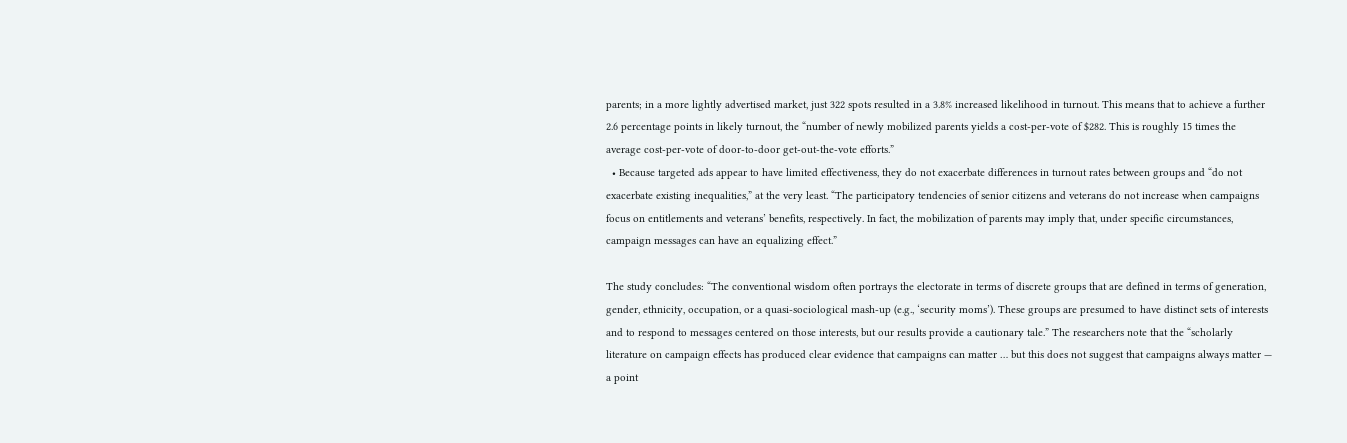parents; in a more lightly advertised market, just 322 spots resulted in a 3.8% increased likelihood in turnout. This means that to achieve a further 2.6 percentage points in likely turnout, the “number of newly mobilized parents yields a cost-per-vote of $282. This is roughly 15 times the average cost-per-vote of door-to-door get-out-the-vote efforts.”
  • Because targeted ads appear to have limited effectiveness, they do not exacerbate differences in turnout rates between groups and “do not exacerbate existing inequalities,” at the very least. “The participatory tendencies of senior citizens and veterans do not increase when campaigns focus on entitlements and veterans’ benefits, respectively. In fact, the mobilization of parents may imply that, under specific circumstances, campaign messages can have an equalizing effect.”

The study concludes: “The conventional wisdom often portrays the electorate in terms of discrete groups that are defined in terms of generation, gender, ethnicity, occupation, or a quasi-sociological mash-up (e.g., ‘security moms’). These groups are presumed to have distinct sets of interests and to respond to messages centered on those interests, but our results provide a cautionary tale.” The researchers note that the “scholarly literature on campaign effects has produced clear evidence that campaigns can matter … but this does not suggest that campaigns always matter — a point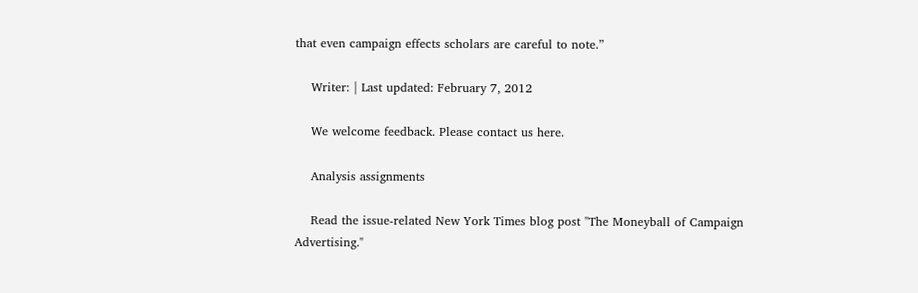that even campaign effects scholars are careful to note.”

    Writer: | Last updated: February 7, 2012

    We welcome feedback. Please contact us here.

    Analysis assignments

    Read the issue-related New York Times blog post "The Moneyball of Campaign Advertising."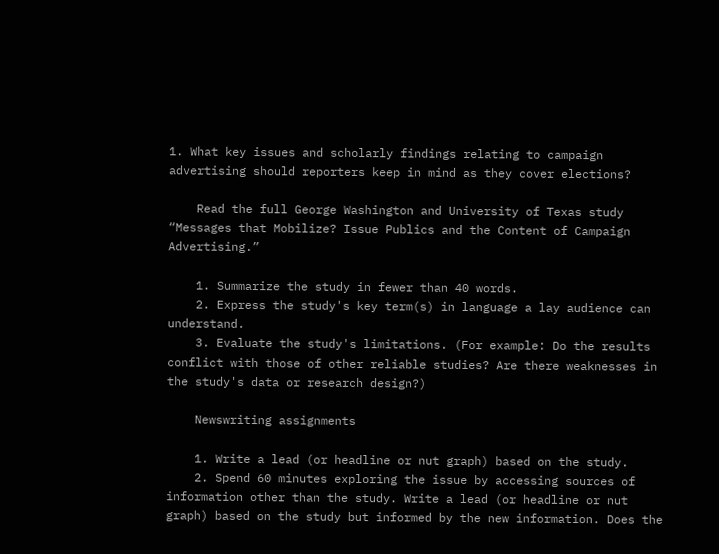1. What key issues and scholarly findings relating to campaign advertising should reporters keep in mind as they cover elections?

    Read the full George Washington and University of Texas study “Messages that Mobilize? Issue Publics and the Content of Campaign Advertising.”

    1. Summarize the study in fewer than 40 words.
    2. Express the study's key term(s) in language a lay audience can understand.
    3. Evaluate the study's limitations. (For example: Do the results conflict with those of other reliable studies? Are there weaknesses in the study's data or research design?)

    Newswriting assignments

    1. Write a lead (or headline or nut graph) based on the study.
    2. Spend 60 minutes exploring the issue by accessing sources of information other than the study. Write a lead (or headline or nut graph) based on the study but informed by the new information. Does the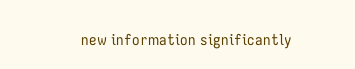new information significantly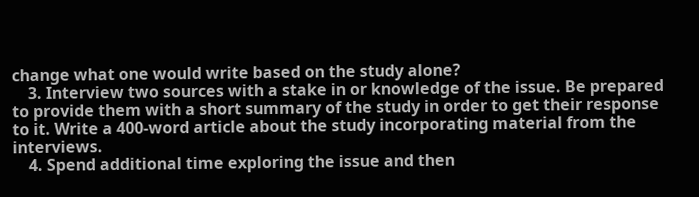change what one would write based on the study alone?
    3. Interview two sources with a stake in or knowledge of the issue. Be prepared to provide them with a short summary of the study in order to get their response to it. Write a 400-word article about the study incorporating material from the interviews.
    4. Spend additional time exploring the issue and then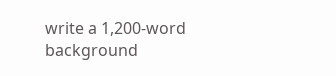write a 1,200-word background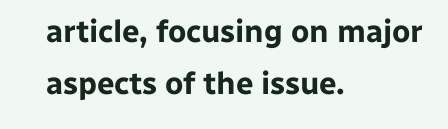article, focusing on major aspects of the issue.